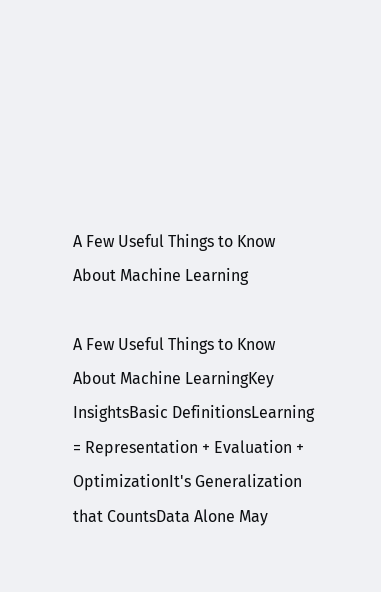A Few Useful Things to Know About Machine Learning

A Few Useful Things to Know About Machine LearningKey InsightsBasic DefinitionsLearning = Representation + Evaluation + OptimizationIt's Generalization that CountsData Alone May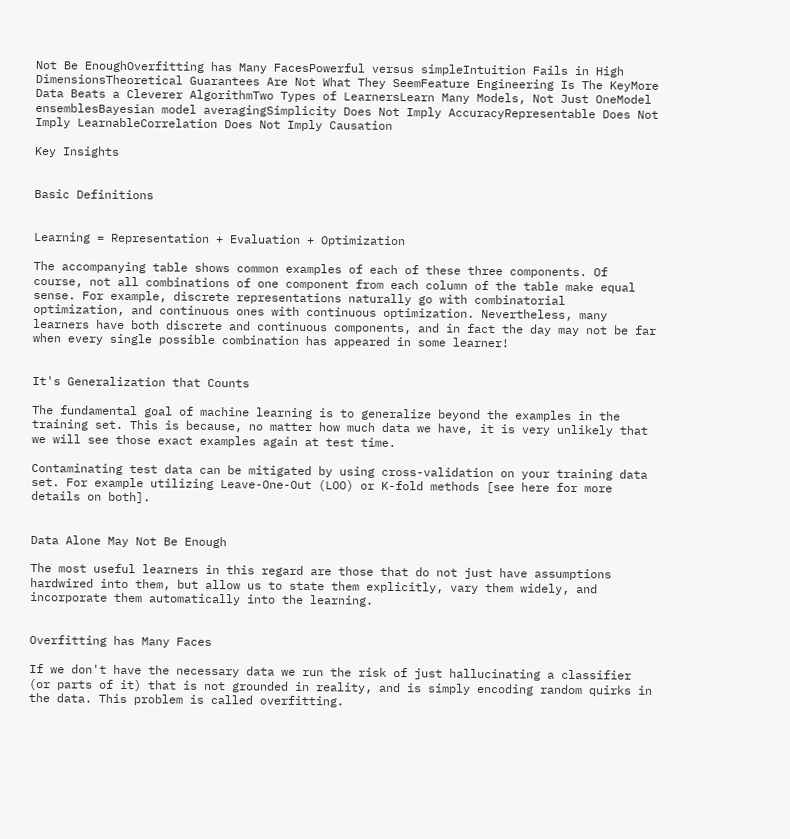Not Be EnoughOverfitting has Many FacesPowerful versus simpleIntuition Fails in High DimensionsTheoretical Guarantees Are Not What They SeemFeature Engineering Is The KeyMore Data Beats a Cleverer AlgorithmTwo Types of LearnersLearn Many Models, Not Just OneModel ensemblesBayesian model averagingSimplicity Does Not Imply AccuracyRepresentable Does Not Imply LearnableCorrelation Does Not Imply Causation

Key Insights


Basic Definitions


Learning = Representation + Evaluation + Optimization

The accompanying table shows common examples of each of these three components. Of course, not all combinations of one component from each column of the table make equal sense. For example, discrete representations naturally go with combinatorial optimization, and continuous ones with continuous optimization. Nevertheless, many learners have both discrete and continuous components, and in fact the day may not be far when every single possible combination has appeared in some learner!


It's Generalization that Counts

The fundamental goal of machine learning is to generalize beyond the examples in the training set. This is because, no matter how much data we have, it is very unlikely that we will see those exact examples again at test time.

Contaminating test data can be mitigated by using cross-validation on your training data set. For example utilizing Leave-One-Out (LOO) or K-fold methods [see here for more details on both].


Data Alone May Not Be Enough

The most useful learners in this regard are those that do not just have assumptions hardwired into them, but allow us to state them explicitly, vary them widely, and incorporate them automatically into the learning.


Overfitting has Many Faces

If we don't have the necessary data we run the risk of just hallucinating a classifier (or parts of it) that is not grounded in reality, and is simply encoding random quirks in the data. This problem is called overfitting.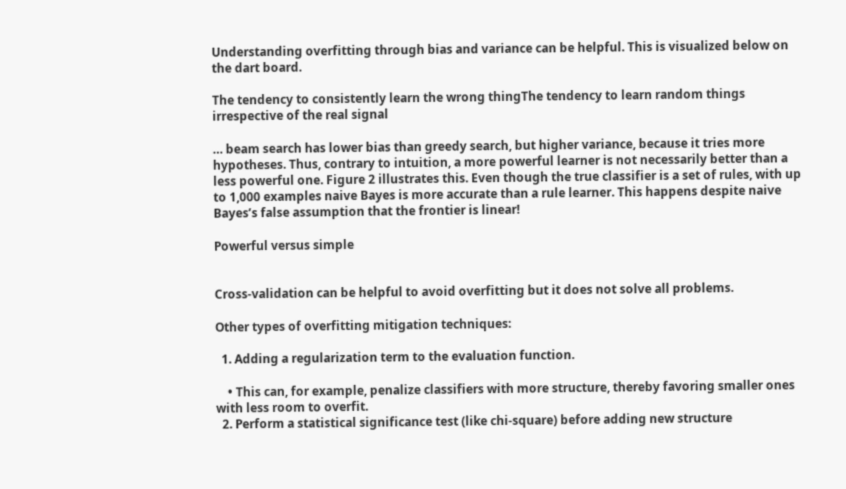Understanding overfitting through bias and variance can be helpful. This is visualized below on the dart board.

The tendency to consistently learn the wrong thingThe tendency to learn random things irrespective of the real signal

… beam search has lower bias than greedy search, but higher variance, because it tries more hypotheses. Thus, contrary to intuition, a more powerful learner is not necessarily better than a less powerful one. Figure 2 illustrates this. Even though the true classifier is a set of rules, with up to 1,000 examples naive Bayes is more accurate than a rule learner. This happens despite naive Bayes’s false assumption that the frontier is linear!

Powerful versus simple


Cross-validation can be helpful to avoid overfitting but it does not solve all problems.

Other types of overfitting mitigation techniques:

  1. Adding a regularization term to the evaluation function.

    • This can, for example, penalize classifiers with more structure, thereby favoring smaller ones with less room to overfit.
  2. Perform a statistical significance test (like chi-square) before adding new structure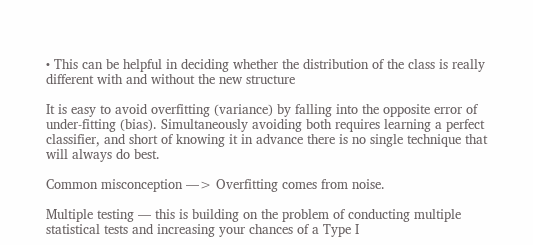• This can be helpful in deciding whether the distribution of the class is really different with and without the new structure

It is easy to avoid overfitting (variance) by falling into the opposite error of under-fitting (bias). Simultaneously avoiding both requires learning a perfect classifier, and short of knowing it in advance there is no single technique that will always do best.

Common misconception —> Overfitting comes from noise.

Multiple testing — this is building on the problem of conducting multiple statistical tests and increasing your chances of a Type I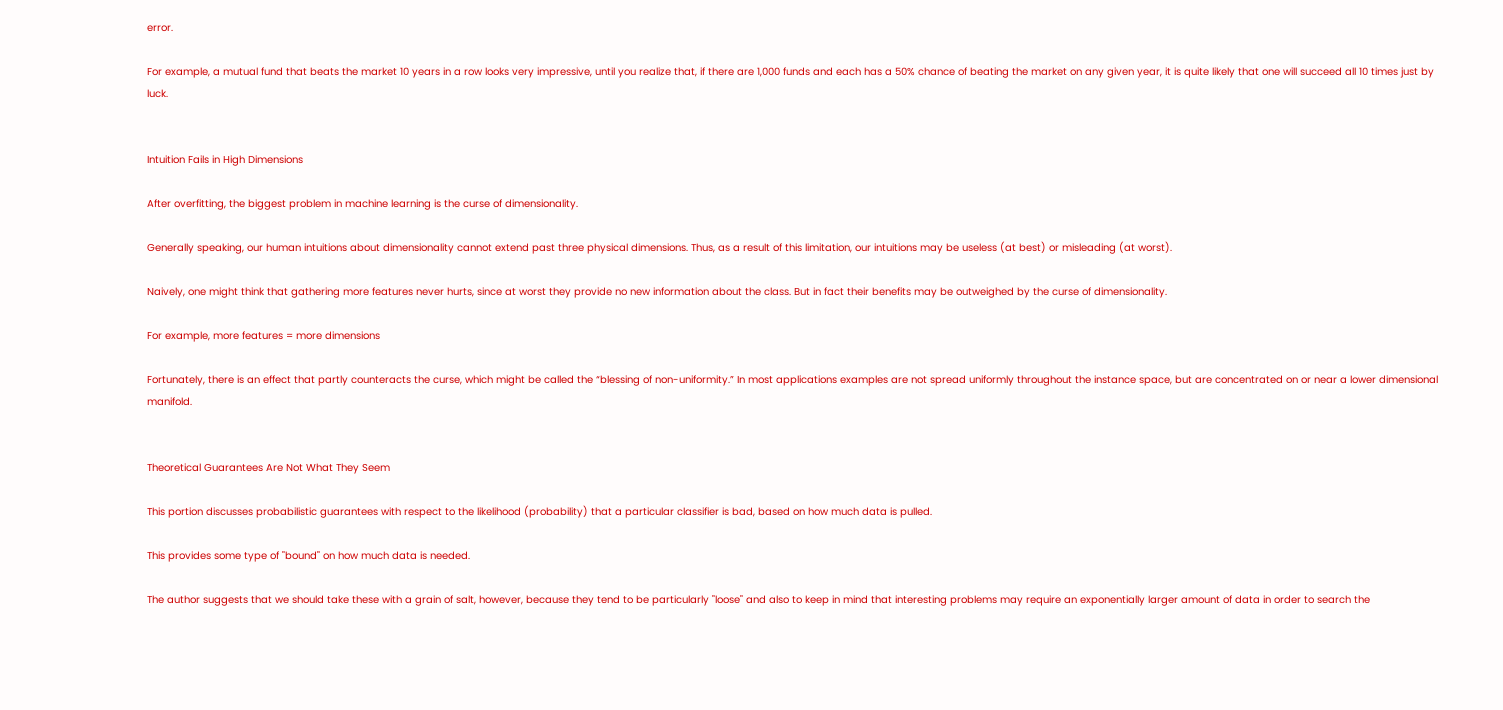error.

For example, a mutual fund that beats the market 10 years in a row looks very impressive, until you realize that, if there are 1,000 funds and each has a 50% chance of beating the market on any given year, it is quite likely that one will succeed all 10 times just by luck.


Intuition Fails in High Dimensions

After overfitting, the biggest problem in machine learning is the curse of dimensionality.

Generally speaking, our human intuitions about dimensionality cannot extend past three physical dimensions. Thus, as a result of this limitation, our intuitions may be useless (at best) or misleading (at worst).

Naively, one might think that gathering more features never hurts, since at worst they provide no new information about the class. But in fact their benefits may be outweighed by the curse of dimensionality.

For example, more features = more dimensions

Fortunately, there is an effect that partly counteracts the curse, which might be called the “blessing of non-uniformity.” In most applications examples are not spread uniformly throughout the instance space, but are concentrated on or near a lower dimensional manifold.


Theoretical Guarantees Are Not What They Seem

This portion discusses probabilistic guarantees with respect to the likelihood (probability) that a particular classifier is bad, based on how much data is pulled.

This provides some type of "bound" on how much data is needed.

The author suggests that we should take these with a grain of salt, however, because they tend to be particularly "loose" and also to keep in mind that interesting problems may require an exponentially larger amount of data in order to search the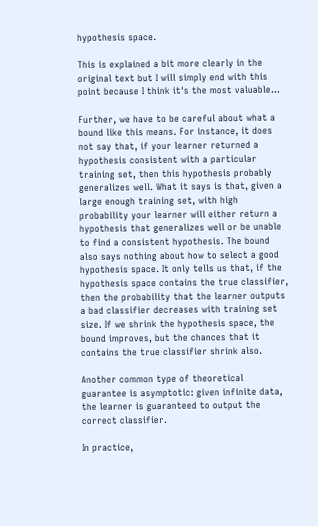hypothesis space.

This is explained a bit more clearly in the original text but I will simply end with this point because I think it's the most valuable...

Further, we have to be careful about what a bound like this means. For instance, it does not say that, if your learner returned a hypothesis consistent with a particular training set, then this hypothesis probably generalizes well. What it says is that, given a large enough training set, with high probability your learner will either return a hypothesis that generalizes well or be unable to find a consistent hypothesis. The bound also says nothing about how to select a good hypothesis space. It only tells us that, if the hypothesis space contains the true classifier, then the probability that the learner outputs a bad classifier decreases with training set size. If we shrink the hypothesis space, the bound improves, but the chances that it contains the true classifier shrink also.

Another common type of theoretical guarantee is asymptotic: given infinite data, the learner is guaranteed to output the correct classifier.

In practice,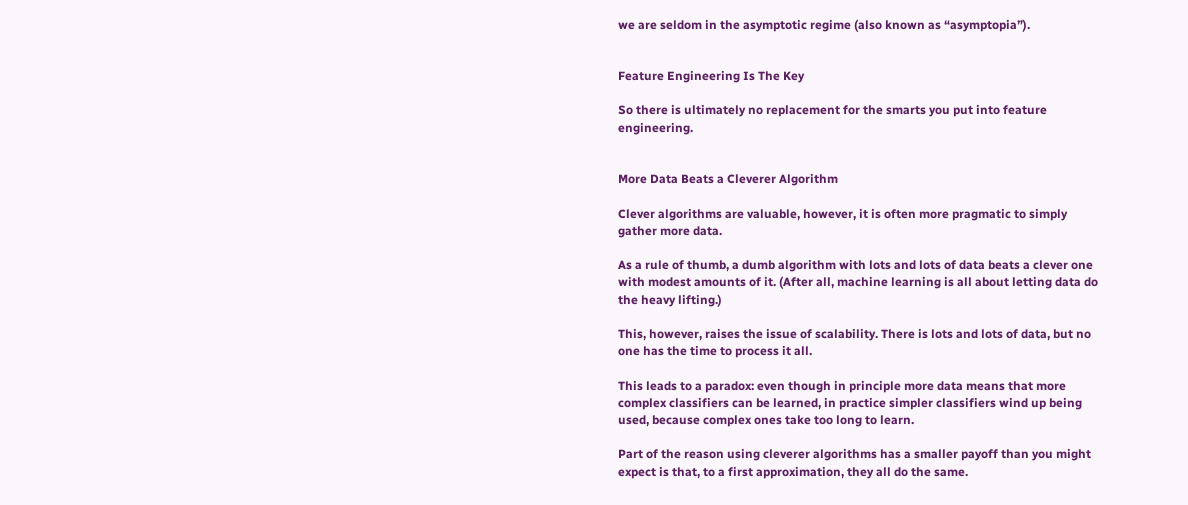we are seldom in the asymptotic regime (also known as “asymptopia”).


Feature Engineering Is The Key

So there is ultimately no replacement for the smarts you put into feature engineering.


More Data Beats a Cleverer Algorithm

Clever algorithms are valuable, however, it is often more pragmatic to simply gather more data.

As a rule of thumb, a dumb algorithm with lots and lots of data beats a clever one with modest amounts of it. (After all, machine learning is all about letting data do the heavy lifting.)

This, however, raises the issue of scalability. There is lots and lots of data, but no one has the time to process it all.

This leads to a paradox: even though in principle more data means that more complex classifiers can be learned, in practice simpler classifiers wind up being used, because complex ones take too long to learn.

Part of the reason using cleverer algorithms has a smaller payoff than you might expect is that, to a first approximation, they all do the same.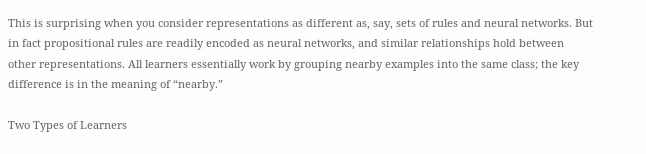This is surprising when you consider representations as different as, say, sets of rules and neural networks. But in fact propositional rules are readily encoded as neural networks, and similar relationships hold between other representations. All learners essentially work by grouping nearby examples into the same class; the key difference is in the meaning of “nearby.”

Two Types of Learners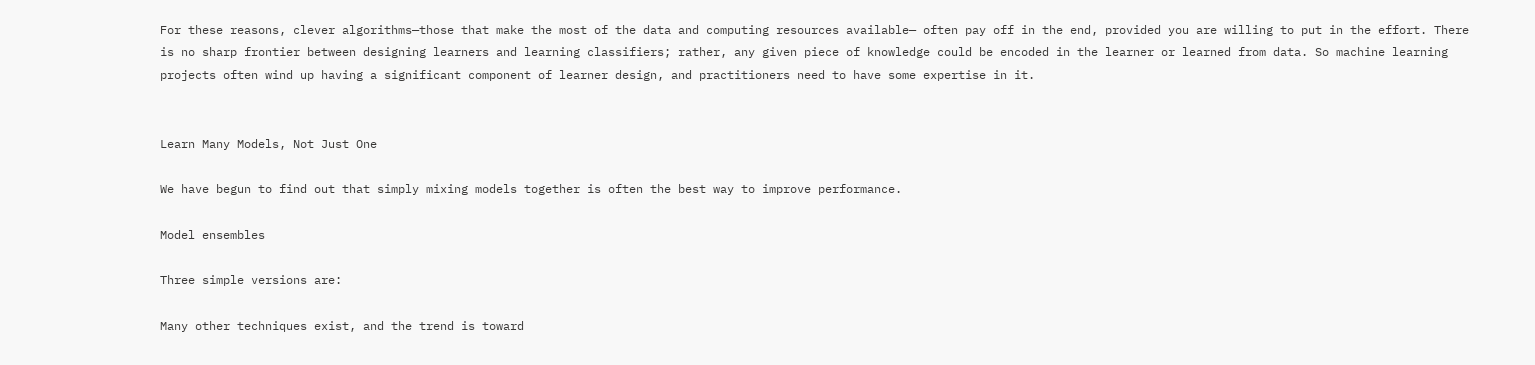For these reasons, clever algorithms—those that make the most of the data and computing resources available— often pay off in the end, provided you are willing to put in the effort. There is no sharp frontier between designing learners and learning classifiers; rather, any given piece of knowledge could be encoded in the learner or learned from data. So machine learning projects often wind up having a significant component of learner design, and practitioners need to have some expertise in it.


Learn Many Models, Not Just One

We have begun to find out that simply mixing models together is often the best way to improve performance.

Model ensembles

Three simple versions are:

Many other techniques exist, and the trend is toward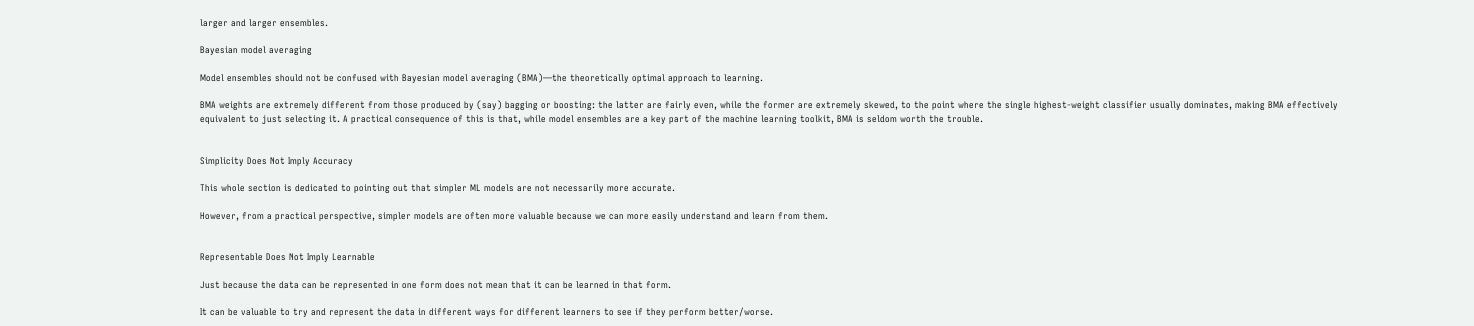larger and larger ensembles.

Bayesian model averaging

Model ensembles should not be confused with Bayesian model averaging (BMA)—the theoretically optimal approach to learning.

BMA weights are extremely different from those produced by (say) bagging or boosting: the latter are fairly even, while the former are extremely skewed, to the point where the single highest-weight classifier usually dominates, making BMA effectively equivalent to just selecting it. A practical consequence of this is that, while model ensembles are a key part of the machine learning toolkit, BMA is seldom worth the trouble.


Simplicity Does Not Imply Accuracy

This whole section is dedicated to pointing out that simpler ML models are not necessarily more accurate.

However, from a practical perspective, simpler models are often more valuable because we can more easily understand and learn from them.


Representable Does Not Imply Learnable

Just because the data can be represented in one form does not mean that it can be learned in that form.

It can be valuable to try and represent the data in different ways for different learners to see if they perform better/worse.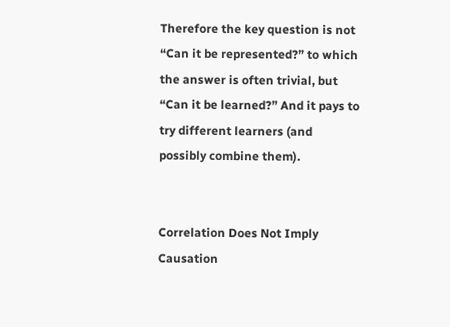Therefore the key question is not “Can it be represented?” to which the answer is often trivial, but “Can it be learned?” And it pays to try different learners (and possibly combine them).


Correlation Does Not Imply Causation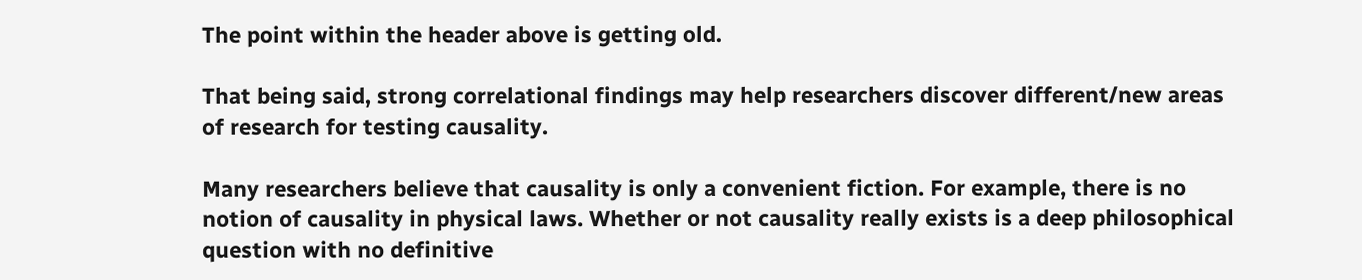The point within the header above is getting old.

That being said, strong correlational findings may help researchers discover different/new areas of research for testing causality.

Many researchers believe that causality is only a convenient fiction. For example, there is no notion of causality in physical laws. Whether or not causality really exists is a deep philosophical question with no definitive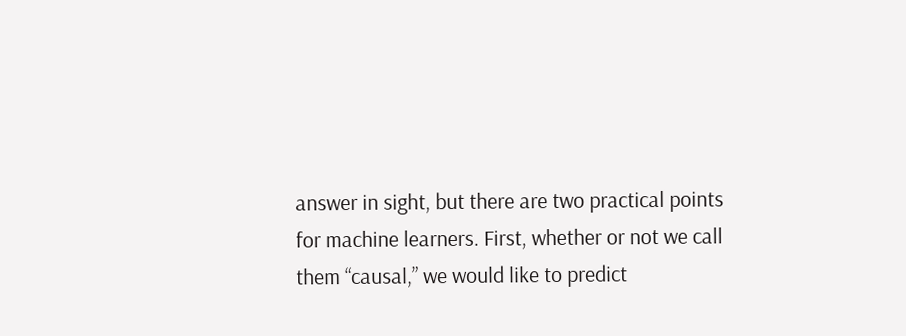answer in sight, but there are two practical points for machine learners. First, whether or not we call them “causal,” we would like to predict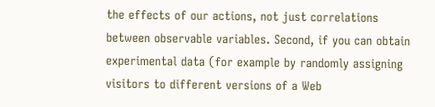the effects of our actions, not just correlations between observable variables. Second, if you can obtain experimental data (for example by randomly assigning visitors to different versions of a Web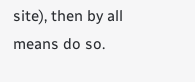site), then by all means do so.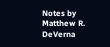Notes by Matthew R. DeVerna